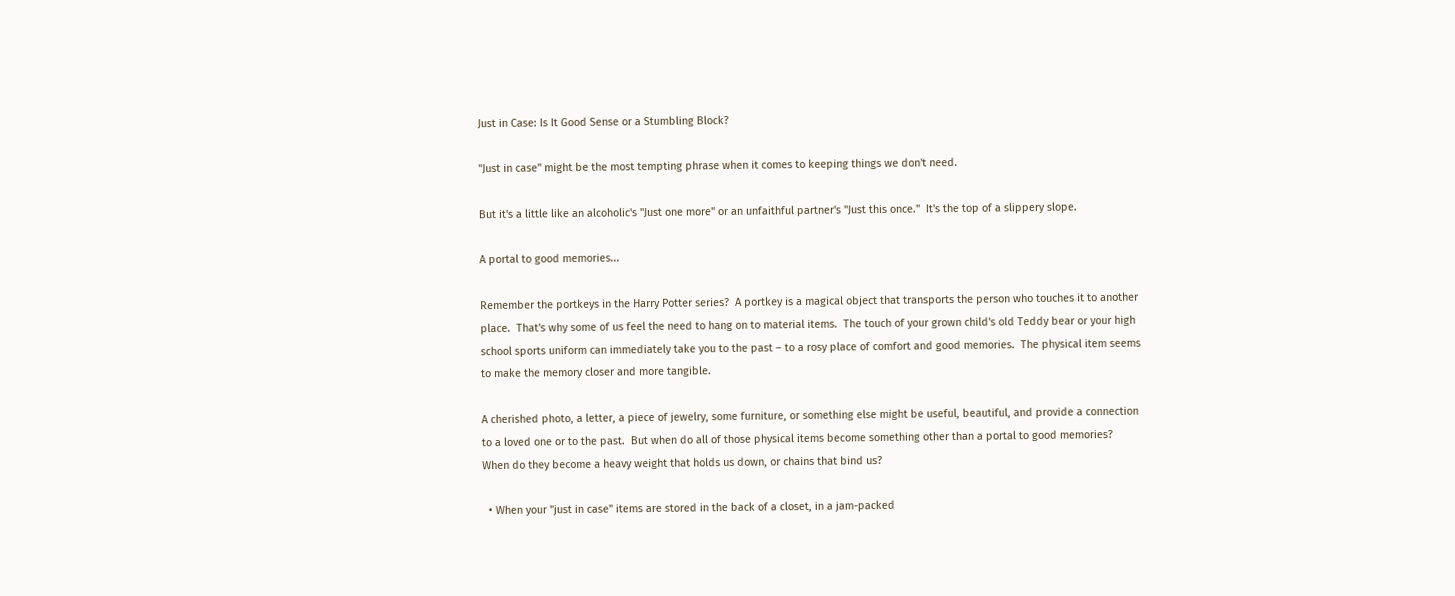Just in Case: Is It Good Sense or a Stumbling Block?

"Just in case" might be the most tempting phrase when it comes to keeping things we don't need.

But it's a little like an alcoholic's "Just one more" or an unfaithful partner's "Just this once."  It's the top of a slippery slope.

A portal to good memories...

Remember the portkeys in the Harry Potter series?  A portkey is a magical object that transports the person who touches it to another place.  That's why some of us feel the need to hang on to material items.  The touch of your grown child's old Teddy bear or your high school sports uniform can immediately take you to the past – to a rosy place of comfort and good memories.  The physical item seems to make the memory closer and more tangible.

A cherished photo, a letter, a piece of jewelry, some furniture, or something else might be useful, beautiful, and provide a connection to a loved one or to the past.  But when do all of those physical items become something other than a portal to good memories?  When do they become a heavy weight that holds us down, or chains that bind us?

  • When your "just in case" items are stored in the back of a closet, in a jam-packed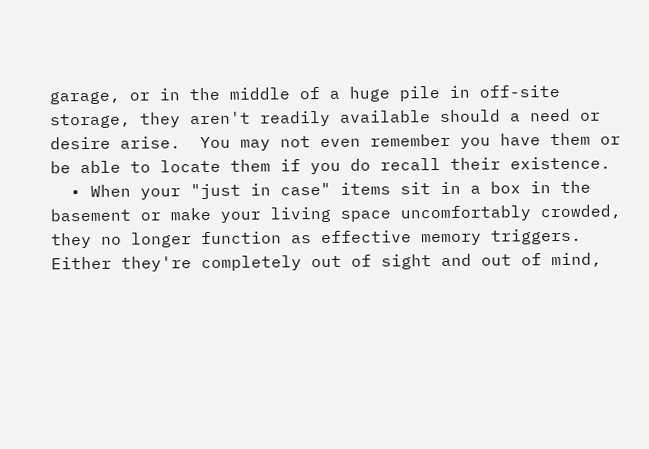garage, or in the middle of a huge pile in off-site storage, they aren't readily available should a need or desire arise.  You may not even remember you have them or be able to locate them if you do recall their existence.
  • When your "just in case" items sit in a box in the basement or make your living space uncomfortably crowded, they no longer function as effective memory triggers.  Either they're completely out of sight and out of mind,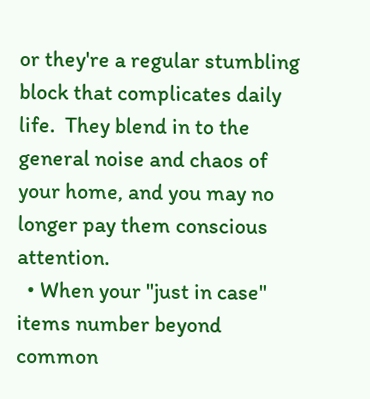or they're a regular stumbling block that complicates daily life.  They blend in to the general noise and chaos of your home, and you may no longer pay them conscious attention.
  • When your "just in case" items number beyond common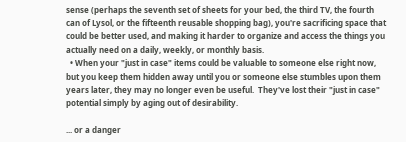sense (perhaps the seventh set of sheets for your bed, the third TV, the fourth can of Lysol, or the fifteenth reusable shopping bag), you're sacrificing space that could be better used, and making it harder to organize and access the things you actually need on a daily, weekly, or monthly basis.
  • When your "just in case" items could be valuable to someone else right now, but you keep them hidden away until you or someone else stumbles upon them years later, they may no longer even be useful.  They've lost their "just in case" potential simply by aging out of desirability.

... or a danger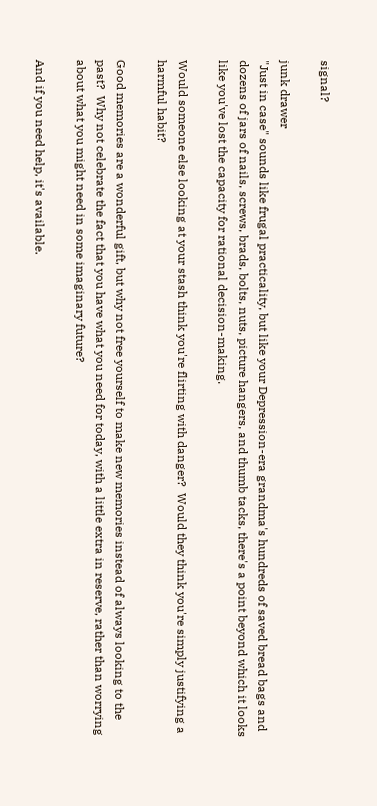signal?

junk drawer
"Just in case" sounds like frugal practicality, but like your Depression-era grandma's hundreds of saved bread bags and dozens of jars of nails, screws, brads, bolts, nuts, picture hangers, and thumb tacks, there's a point beyond which it looks like you've lost the capacity for rational decision-making.

Would someone else looking at your stash think you're flirting with danger?  Would they think you're simply justifying a harmful habit?

Good memories are a wonderful gift, but why not free yourself to make new memories instead of always looking to the past?  Why not celebrate the fact that you have what you need for today, with a little extra in reserve, rather than worrying about what you might need in some imaginary future?

And if you need help, it's available.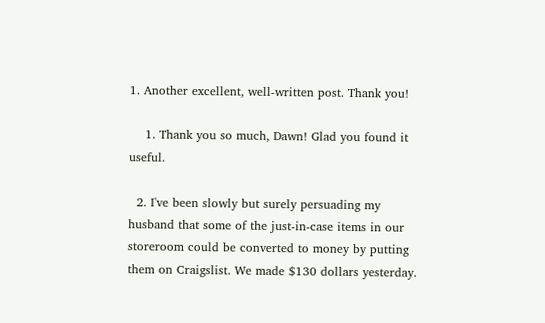1. Another excellent, well-written post. Thank you!

    1. Thank you so much, Dawn! Glad you found it useful.

  2. I've been slowly but surely persuading my husband that some of the just-in-case items in our storeroom could be converted to money by putting them on Craigslist. We made $130 dollars yesterday.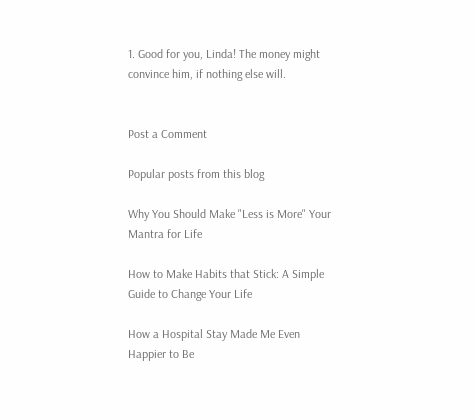1. Good for you, Linda! The money might convince him, if nothing else will.


Post a Comment

Popular posts from this blog

Why You Should Make "Less is More" Your Mantra for Life

How to Make Habits that Stick: A Simple Guide to Change Your Life

How a Hospital Stay Made Me Even Happier to Be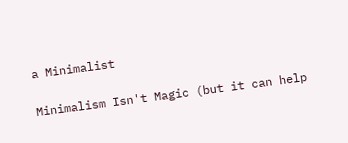a Minimalist

Minimalism Isn't Magic (but it can help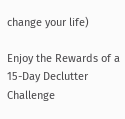change your life)

Enjoy the Rewards of a 15-Day Declutter Challenge